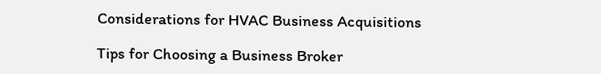Considerations for HVAC Business Acquisitions

Tips for Choosing a Business Broker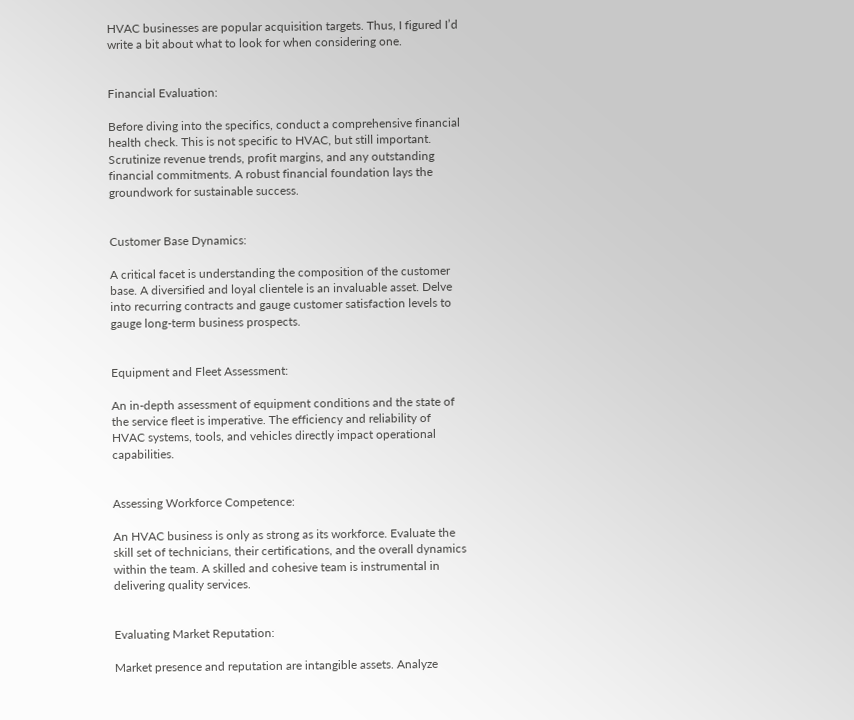HVAC businesses are popular acquisition targets. Thus, I figured I’d write a bit about what to look for when considering one.


Financial Evaluation:

Before diving into the specifics, conduct a comprehensive financial health check. This is not specific to HVAC, but still important. Scrutinize revenue trends, profit margins, and any outstanding financial commitments. A robust financial foundation lays the groundwork for sustainable success.


Customer Base Dynamics:

A critical facet is understanding the composition of the customer base. A diversified and loyal clientele is an invaluable asset. Delve into recurring contracts and gauge customer satisfaction levels to gauge long-term business prospects.


Equipment and Fleet Assessment:

An in-depth assessment of equipment conditions and the state of the service fleet is imperative. The efficiency and reliability of HVAC systems, tools, and vehicles directly impact operational capabilities.


Assessing Workforce Competence:

An HVAC business is only as strong as its workforce. Evaluate the skill set of technicians, their certifications, and the overall dynamics within the team. A skilled and cohesive team is instrumental in delivering quality services.


Evaluating Market Reputation:

Market presence and reputation are intangible assets. Analyze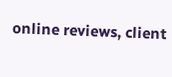online reviews, client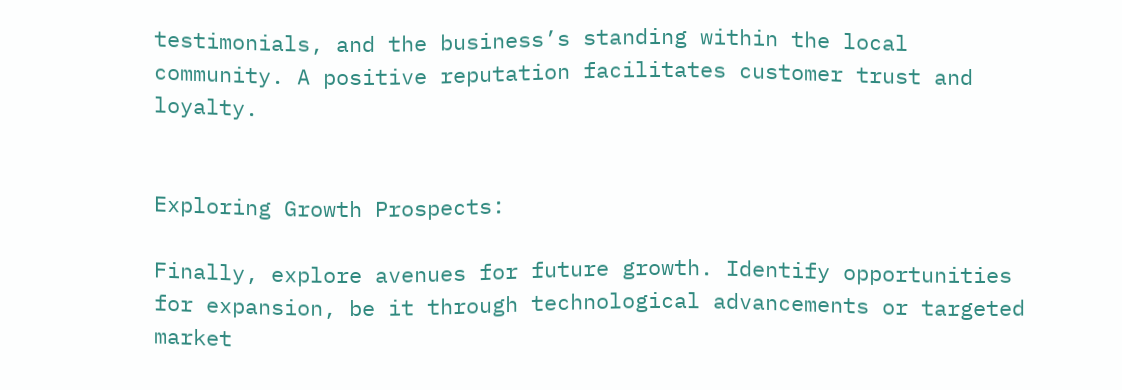testimonials, and the business’s standing within the local community. A positive reputation facilitates customer trust and loyalty.


Exploring Growth Prospects:

Finally, explore avenues for future growth. Identify opportunities for expansion, be it through technological advancements or targeted market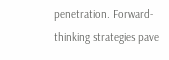penetration. Forward-thinking strategies pave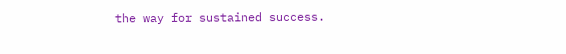the way for sustained success.